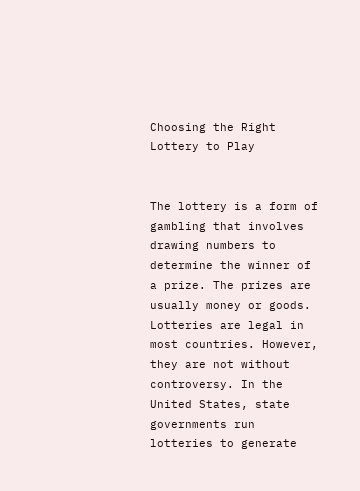Choosing the Right Lottery to Play


The lottery is a form of gambling that involves drawing numbers to determine the winner of a prize. The prizes are usually money or goods. Lotteries are legal in most countries. However, they are not without controversy. In the United States, state governments run lotteries to generate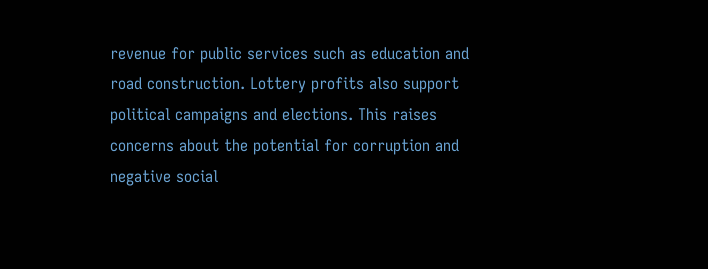revenue for public services such as education and road construction. Lottery profits also support political campaigns and elections. This raises concerns about the potential for corruption and negative social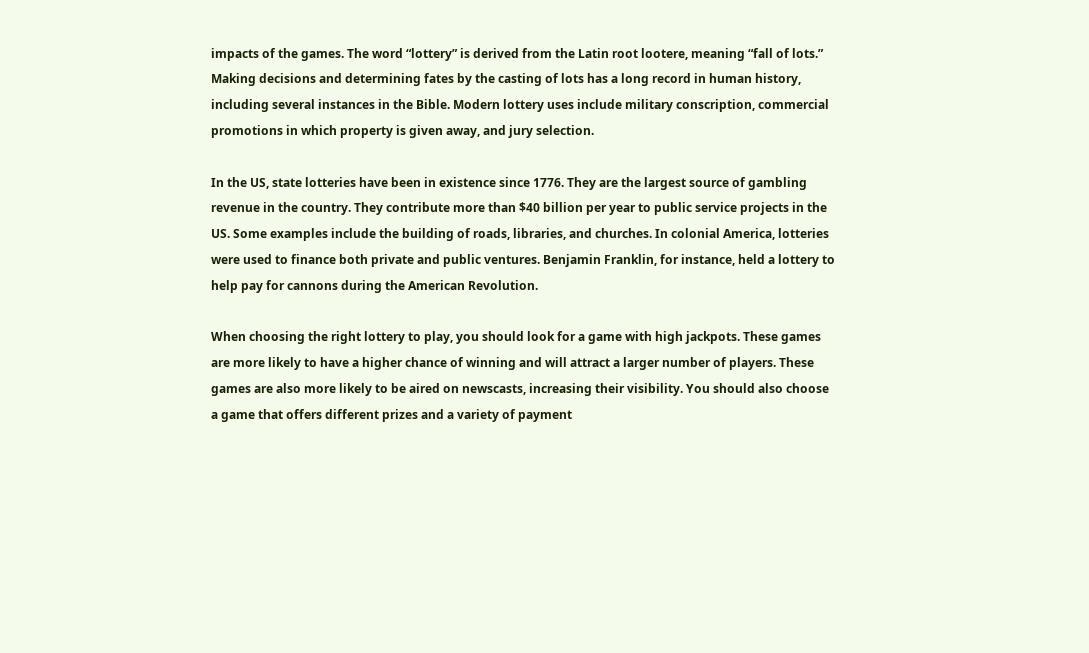impacts of the games. The word “lottery” is derived from the Latin root lootere, meaning “fall of lots.” Making decisions and determining fates by the casting of lots has a long record in human history, including several instances in the Bible. Modern lottery uses include military conscription, commercial promotions in which property is given away, and jury selection.

In the US, state lotteries have been in existence since 1776. They are the largest source of gambling revenue in the country. They contribute more than $40 billion per year to public service projects in the US. Some examples include the building of roads, libraries, and churches. In colonial America, lotteries were used to finance both private and public ventures. Benjamin Franklin, for instance, held a lottery to help pay for cannons during the American Revolution.

When choosing the right lottery to play, you should look for a game with high jackpots. These games are more likely to have a higher chance of winning and will attract a larger number of players. These games are also more likely to be aired on newscasts, increasing their visibility. You should also choose a game that offers different prizes and a variety of payment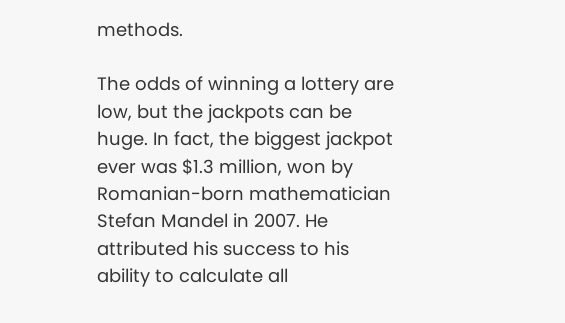methods.

The odds of winning a lottery are low, but the jackpots can be huge. In fact, the biggest jackpot ever was $1.3 million, won by Romanian-born mathematician Stefan Mandel in 2007. He attributed his success to his ability to calculate all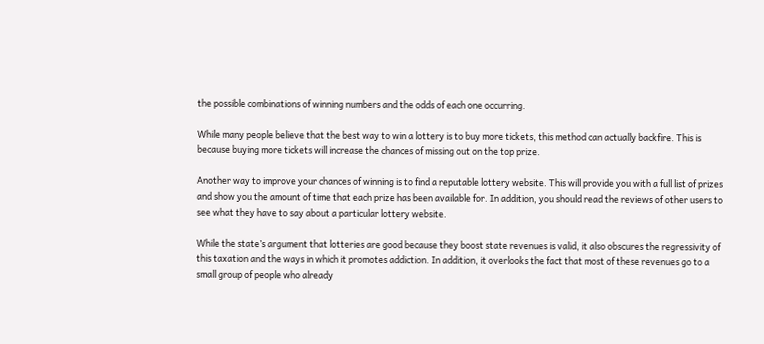the possible combinations of winning numbers and the odds of each one occurring.

While many people believe that the best way to win a lottery is to buy more tickets, this method can actually backfire. This is because buying more tickets will increase the chances of missing out on the top prize.

Another way to improve your chances of winning is to find a reputable lottery website. This will provide you with a full list of prizes and show you the amount of time that each prize has been available for. In addition, you should read the reviews of other users to see what they have to say about a particular lottery website.

While the state’s argument that lotteries are good because they boost state revenues is valid, it also obscures the regressivity of this taxation and the ways in which it promotes addiction. In addition, it overlooks the fact that most of these revenues go to a small group of people who already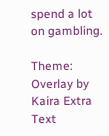spend a lot on gambling.

Theme: Overlay by Kaira Extra Text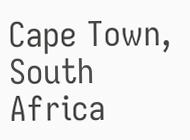Cape Town, South Africa